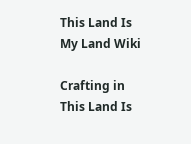This Land Is My Land Wiki

Crafting in This Land Is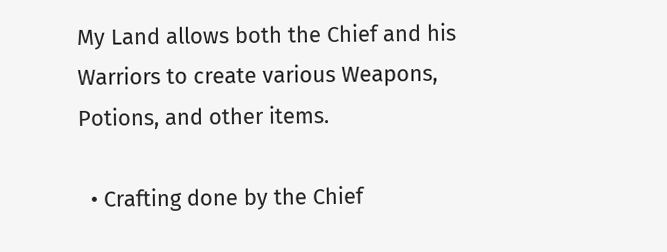My Land allows both the Chief and his Warriors to create various Weapons, Potions, and other items.

  • Crafting done by the Chief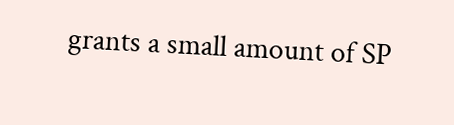grants a small amount of SP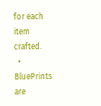for each item crafted.
  • BluePrints are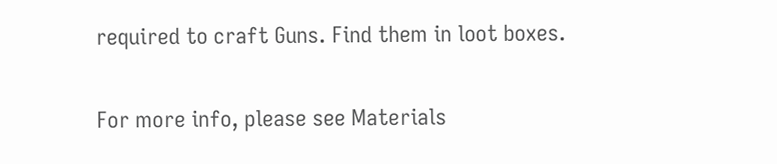required to craft Guns. Find them in loot boxes.

For more info, please see Materials